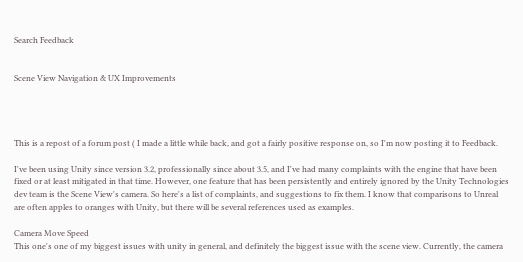Search Feedback


Scene View Navigation & UX Improvements




This is a repost of a forum post ( I made a little while back, and got a fairly positive response on, so I'm now posting it to Feedback.

I've been using Unity since version 3.2, professionally since about 3.5, and I've had many complaints with the engine that have been fixed or at least mitigated in that time. However, one feature that has been persistently and entirely ignored by the Unity Technologies dev team is the Scene View's camera. So here's a list of complaints, and suggestions to fix them. I know that comparisons to Unreal are often apples to oranges with Unity, but there will be several references used as examples.

Camera Move Speed
This one's one of my biggest issues with unity in general, and definitely the biggest issue with the scene view. Currently, the camera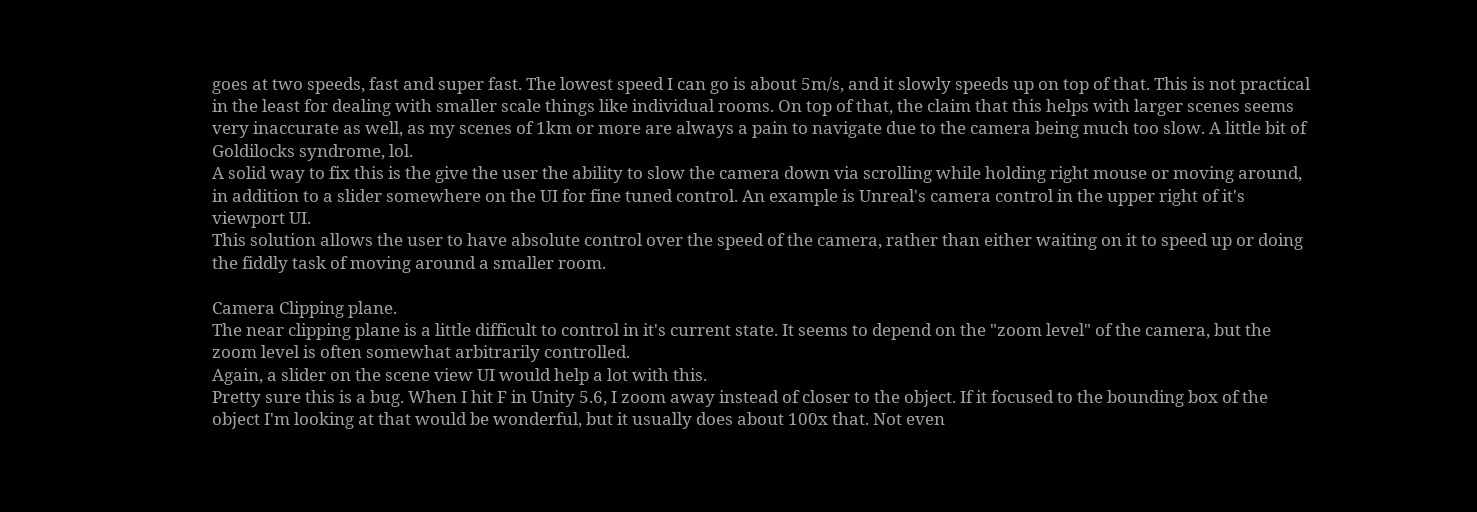goes at two speeds, fast and super fast. The lowest speed I can go is about 5m/s, and it slowly speeds up on top of that. This is not practical in the least for dealing with smaller scale things like individual rooms. On top of that, the claim that this helps with larger scenes seems very inaccurate as well, as my scenes of 1km or more are always a pain to navigate due to the camera being much too slow. A little bit of Goldilocks syndrome, lol.
A solid way to fix this is the give the user the ability to slow the camera down via scrolling while holding right mouse or moving around, in addition to a slider somewhere on the UI for fine tuned control. An example is Unreal's camera control in the upper right of it's viewport UI.
This solution allows the user to have absolute control over the speed of the camera, rather than either waiting on it to speed up or doing the fiddly task of moving around a smaller room.

Camera Clipping plane.
The near clipping plane is a little difficult to control in it's current state. It seems to depend on the "zoom level" of the camera, but the zoom level is often somewhat arbitrarily controlled.
Again, a slider on the scene view UI would help a lot with this.
Pretty sure this is a bug. When I hit F in Unity 5.6, I zoom away instead of closer to the object. If it focused to the bounding box of the object I'm looking at that would be wonderful, but it usually does about 100x that. Not even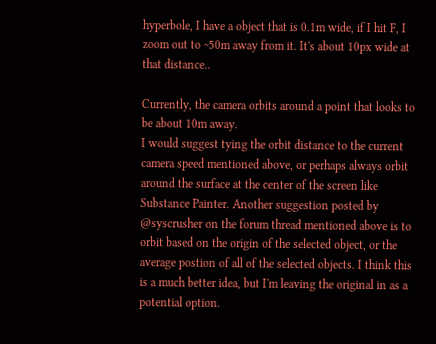hyperbole, I have a object that is 0.1m wide, if I hit F, I zoom out to ~50m away from it. It's about 10px wide at that distance..

Currently, the camera orbits around a point that looks to be about 10m away.
I would suggest tying the orbit distance to the current camera speed mentioned above, or perhaps always orbit around the surface at the center of the screen like Substance Painter. Another suggestion posted by @syscrusher on the forum thread mentioned above is to orbit based on the origin of the selected object, or the average postion of all of the selected objects. I think this is a much better idea, but I'm leaving the original in as a potential option.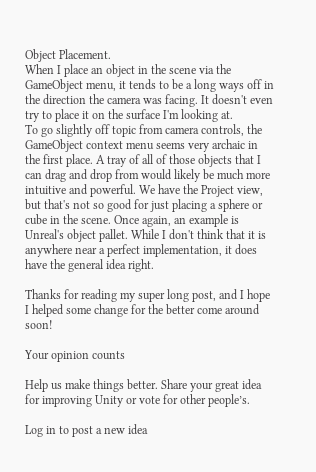Object Placement.
When I place an object in the scene via the GameObject menu, it tends to be a long ways off in the direction the camera was facing. It doesn't even try to place it on the surface I'm looking at.
To go slightly off topic from camera controls, the GameObject context menu seems very archaic in the first place. A tray of all of those objects that I can drag and drop from would likely be much more intuitive and powerful. We have the Project view, but that's not so good for just placing a sphere or cube in the scene. Once again, an example is Unreal's object pallet. While I don't think that it is anywhere near a perfect implementation, it does have the general idea right.

Thanks for reading my super long post, and I hope I helped some change for the better come around soon!

Your opinion counts

Help us make things better. Share your great idea for improving Unity or vote for other people’s.

Log in to post a new idea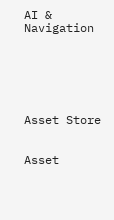AI & Navigation






Asset Store


Asset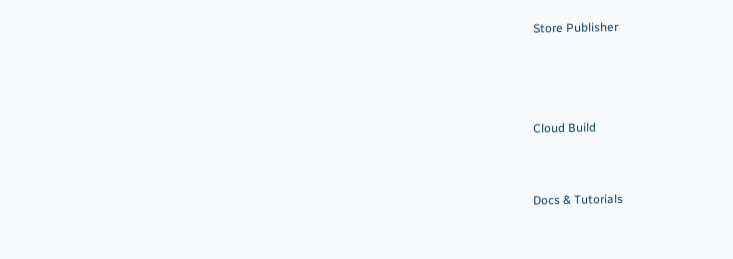Store Publisher






Cloud Build




Docs & Tutorials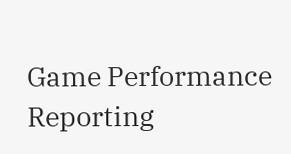Game Performance Reporting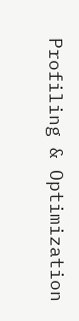Profiling & Optimization